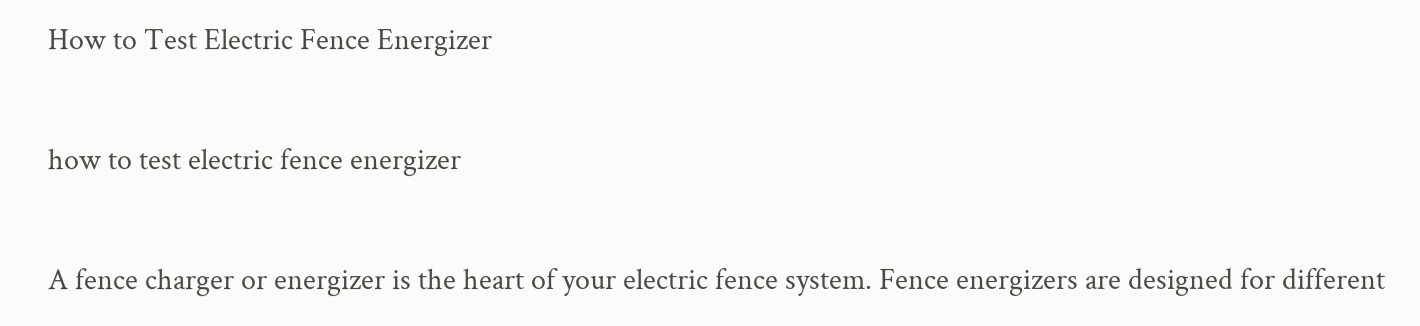How to Test Electric Fence Energizer

how to test electric fence energizer

A fence charger or energizer is the heart of your electric fence system. Fence energizers are designed for different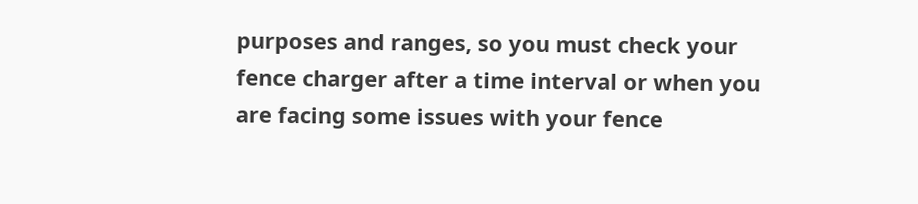purposes and ranges, so you must check your fence charger after a time interval or when you are facing some issues with your fence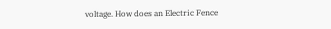voltage. How does an Electric Fence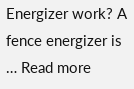Energizer work? A fence energizer is … Read more